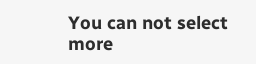You can not select more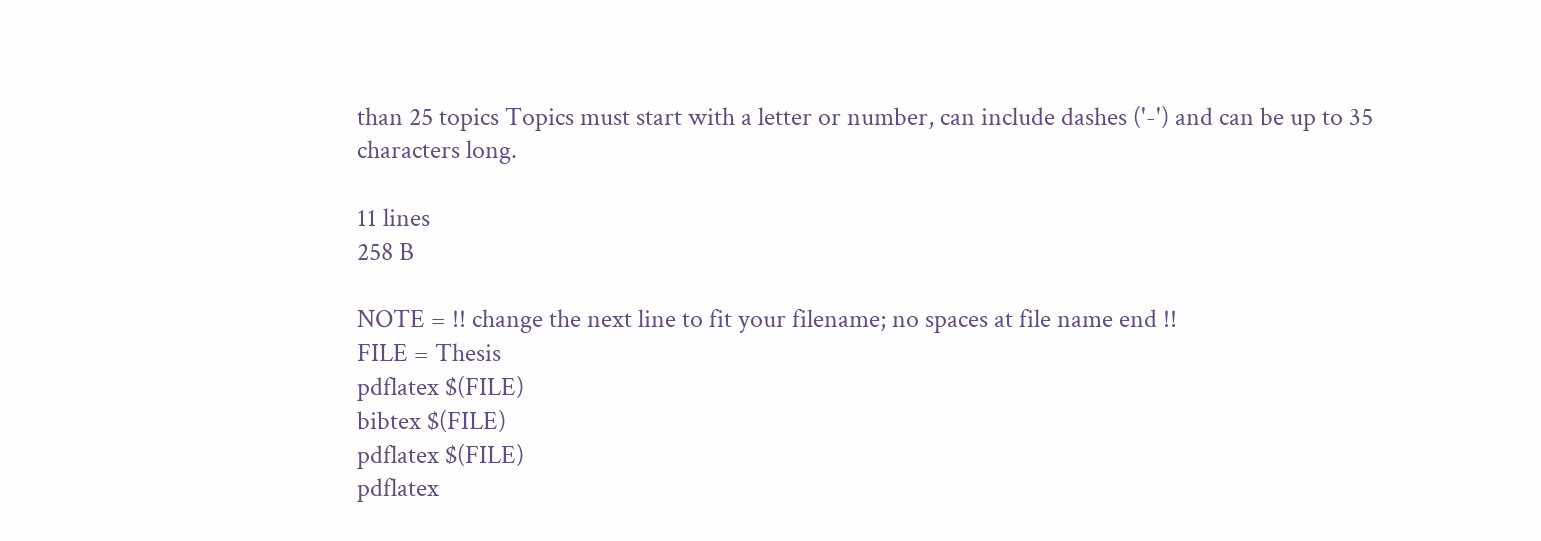than 25 topics Topics must start with a letter or number, can include dashes ('-') and can be up to 35 characters long.

11 lines
258 B

NOTE = !! change the next line to fit your filename; no spaces at file name end !!
FILE = Thesis
pdflatex $(FILE)
bibtex $(FILE)
pdflatex $(FILE)
pdflatex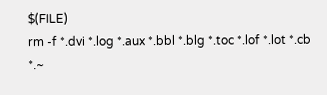$(FILE)
rm -f *.dvi *.log *.aux *.bbl *.blg *.toc *.lof *.lot *.cb *.~